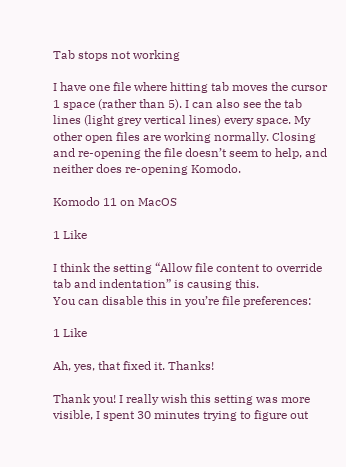Tab stops not working

I have one file where hitting tab moves the cursor 1 space (rather than 5). I can also see the tab lines (light grey vertical lines) every space. My other open files are working normally. Closing and re-opening the file doesn’t seem to help, and neither does re-opening Komodo.

Komodo 11 on MacOS

1 Like

I think the setting “Allow file content to override tab and indentation” is causing this.
You can disable this in you’re file preferences:

1 Like

Ah, yes, that fixed it. Thanks!

Thank you! I really wish this setting was more visible, I spent 30 minutes trying to figure out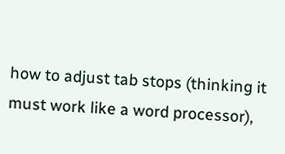how to adjust tab stops (thinking it must work like a word processor),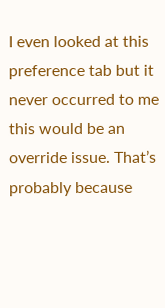I even looked at this preference tab but it never occurred to me this would be an override issue. That’s probably because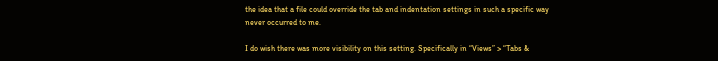the idea that a file could override the tab and indentation settings in such a specific way never occurred to me.

I do wish there was more visibility on this setting. Specifically in “Views” > “Tabs &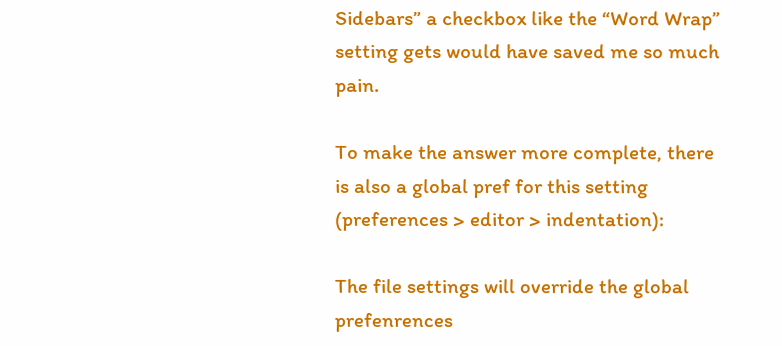Sidebars” a checkbox like the “Word Wrap” setting gets would have saved me so much pain.

To make the answer more complete, there is also a global pref for this setting (preferences > editor > indentation):

The file settings will override the global prefenrences